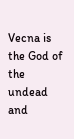Vecna is the God of the undead and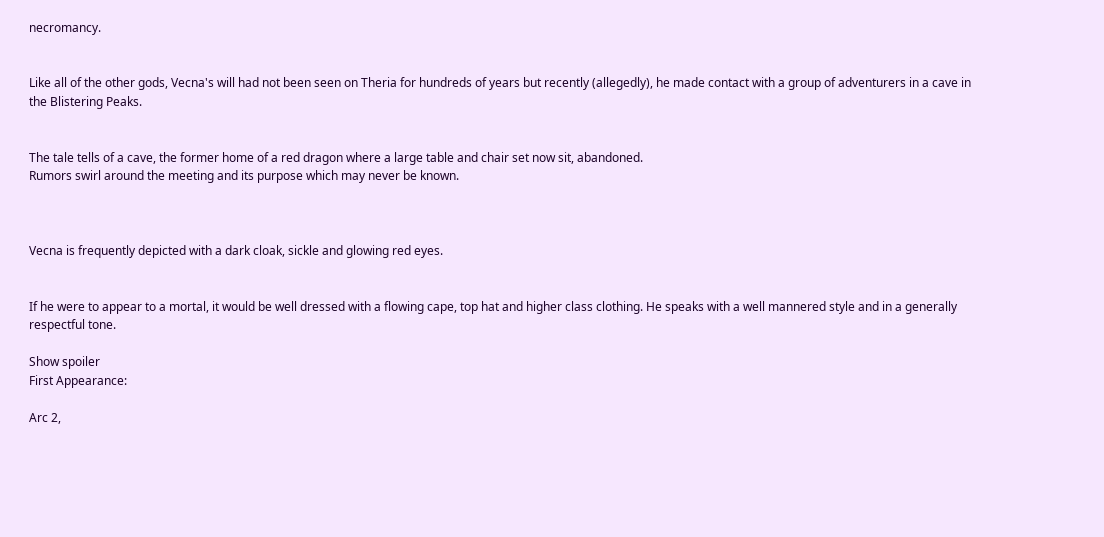necromancy.


Like all of the other gods, Vecna's will had not been seen on Theria for hundreds of years but recently (allegedly), he made contact with a group of adventurers in a cave in the Blistering Peaks.


The tale tells of a cave, the former home of a red dragon where a large table and chair set now sit, abandoned.
Rumors swirl around the meeting and its purpose which may never be known.



Vecna is frequently depicted with a dark cloak, sickle and glowing red eyes.


If he were to appear to a mortal, it would be well dressed with a flowing cape, top hat and higher class clothing. He speaks with a well mannered style and in a generally respectful tone.

Show spoiler
First Appearance:

Arc 2,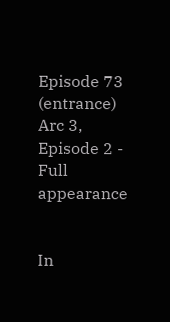Episode 73 (entrance)
Arc 3, Episode 2 - Full appearance


In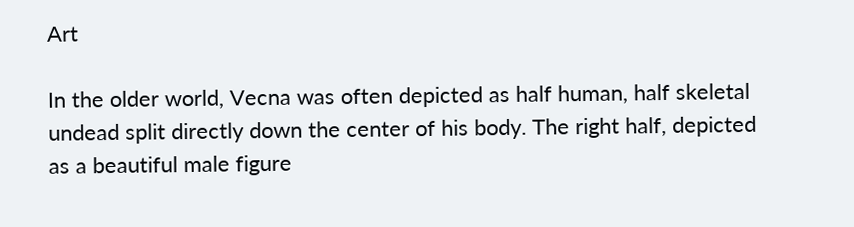Art

In the older world, Vecna was often depicted as half human, half skeletal undead split directly down the center of his body. The right half, depicted as a beautiful male figure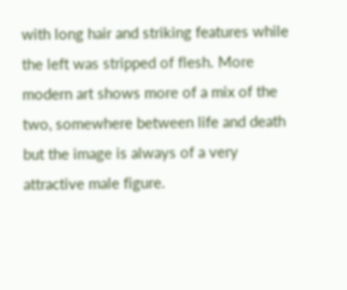with long hair and striking features while the left was stripped of flesh. More modern art shows more of a mix of the two, somewhere between life and death but the image is always of a very attractive male figure.